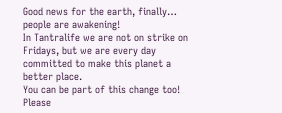Good news for the earth, finally… people are awakening!
In Tantralife we are not on strike on Fridays, but we are every day committed to make this planet a better place.
You can be part of this change too!
Please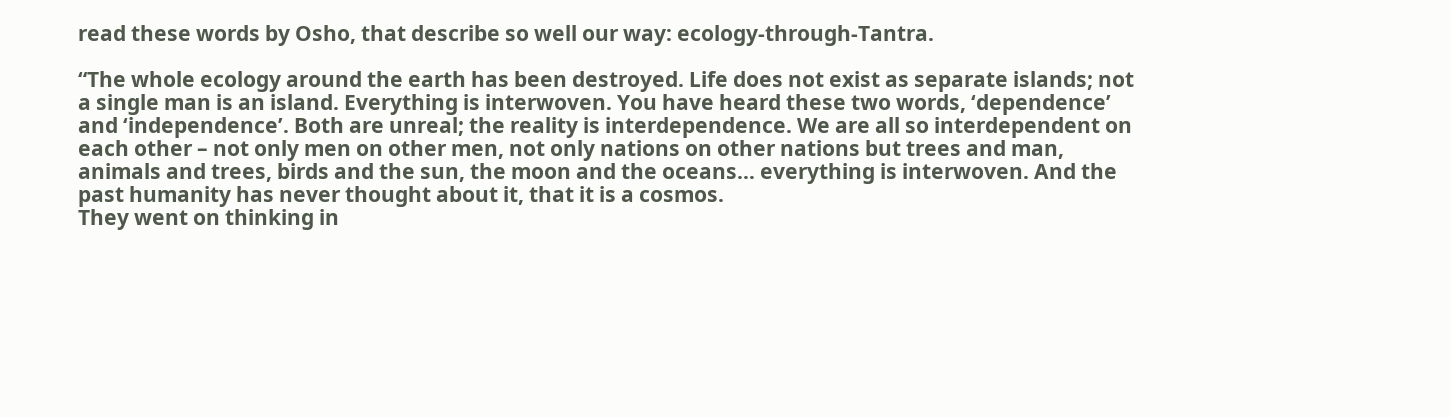read these words by Osho, that describe so well our way: ecology-through-Tantra.

“The whole ecology around the earth has been destroyed. Life does not exist as separate islands; not a single man is an island. Everything is interwoven. You have heard these two words, ‘dependence’ and ‘independence’. Both are unreal; the reality is interdependence. We are all so interdependent on each other – not only men on other men, not only nations on other nations but trees and man, animals and trees, birds and the sun, the moon and the oceans… everything is interwoven. And the past humanity has never thought about it, that it is a cosmos.
They went on thinking in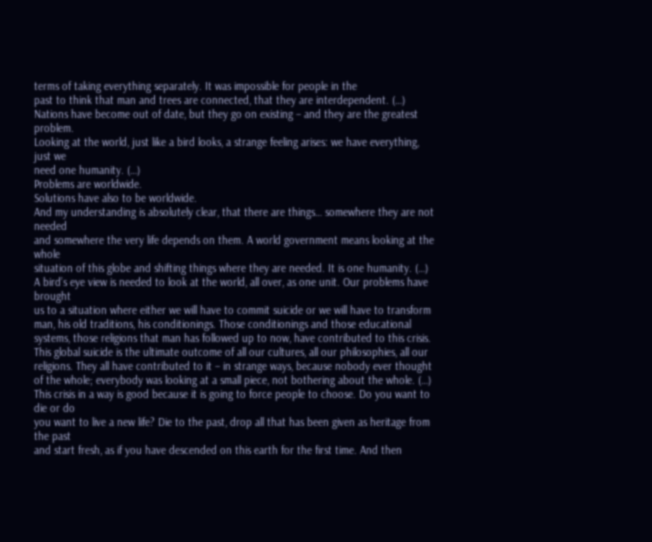terms of taking everything separately. It was impossible for people in the
past to think that man and trees are connected, that they are interdependent. (…)
Nations have become out of date, but they go on existing – and they are the greatest problem.
Looking at the world, just like a bird looks, a strange feeling arises: we have everything, just we
need one humanity. (…)
Problems are worldwide.
Solutions have also to be worldwide.
And my understanding is absolutely clear, that there are things… somewhere they are not needed
and somewhere the very life depends on them. A world government means looking at the whole
situation of this globe and shifting things where they are needed. It is one humanity. (…)
A bird’s eye view is needed to look at the world, all over, as one unit. Our problems have brought
us to a situation where either we will have to commit suicide or we will have to transform man, his old traditions, his conditionings. Those conditionings and those educational systems, those religions that man has followed up to now, have contributed to this crisis. This global suicide is the ultimate outcome of all our cultures, all our philosophies, all our religions. They all have contributed to it – in strange ways, because nobody ever thought of the whole; everybody was looking at a small piece, not bothering about the whole. (…)
This crisis in a way is good because it is going to force people to choose. Do you want to die or do
you want to live a new life? Die to the past, drop all that has been given as heritage from the past
and start fresh, as if you have descended on this earth for the first time. And then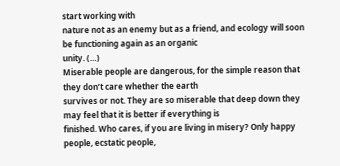start working with
nature not as an enemy but as a friend, and ecology will soon be functioning again as an organic
unity. (…)
Miserable people are dangerous, for the simple reason that they don’t care whether the earth
survives or not. They are so miserable that deep down they may feel that it is better if everything is
finished. Who cares, if you are living in misery? Only happy people, ecstatic people,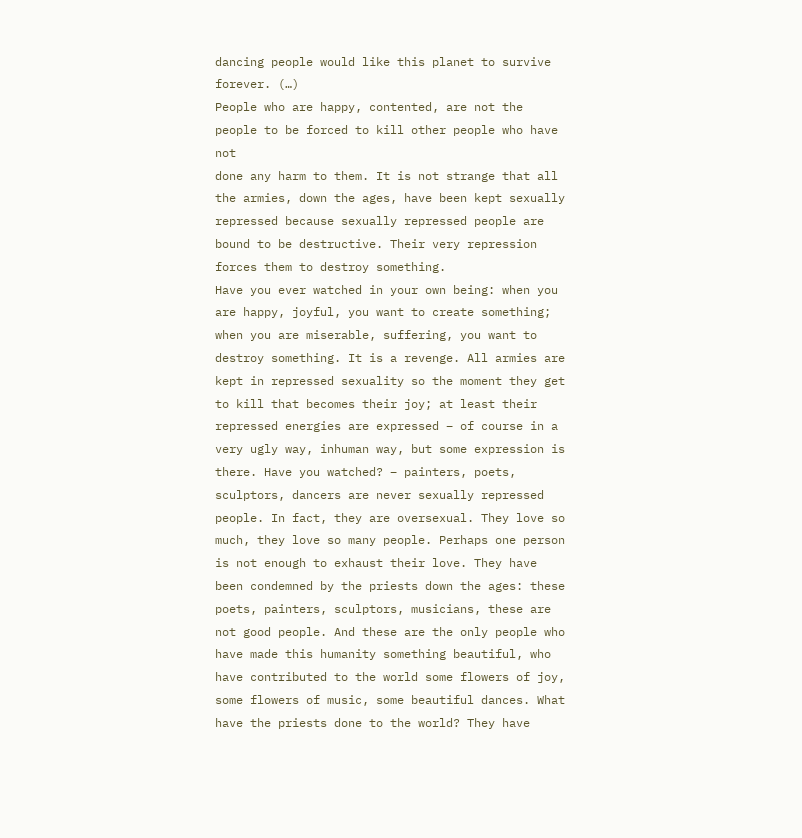dancing people would like this planet to survive forever. (…)
People who are happy, contented, are not the people to be forced to kill other people who have not
done any harm to them. It is not strange that all the armies, down the ages, have been kept sexually repressed because sexually repressed people are bound to be destructive. Their very repression forces them to destroy something.
Have you ever watched in your own being: when you are happy, joyful, you want to create something; when you are miserable, suffering, you want to destroy something. It is a revenge. All armies are kept in repressed sexuality so the moment they get to kill that becomes their joy; at least their repressed energies are expressed – of course in a very ugly way, inhuman way, but some expression is there. Have you watched? – painters, poets, sculptors, dancers are never sexually repressed people. In fact, they are oversexual. They love so much, they love so many people. Perhaps one person is not enough to exhaust their love. They have been condemned by the priests down the ages: these poets, painters, sculptors, musicians, these are not good people. And these are the only people who have made this humanity something beautiful, who have contributed to the world some flowers of joy, some flowers of music, some beautiful dances. What have the priests done to the world? They have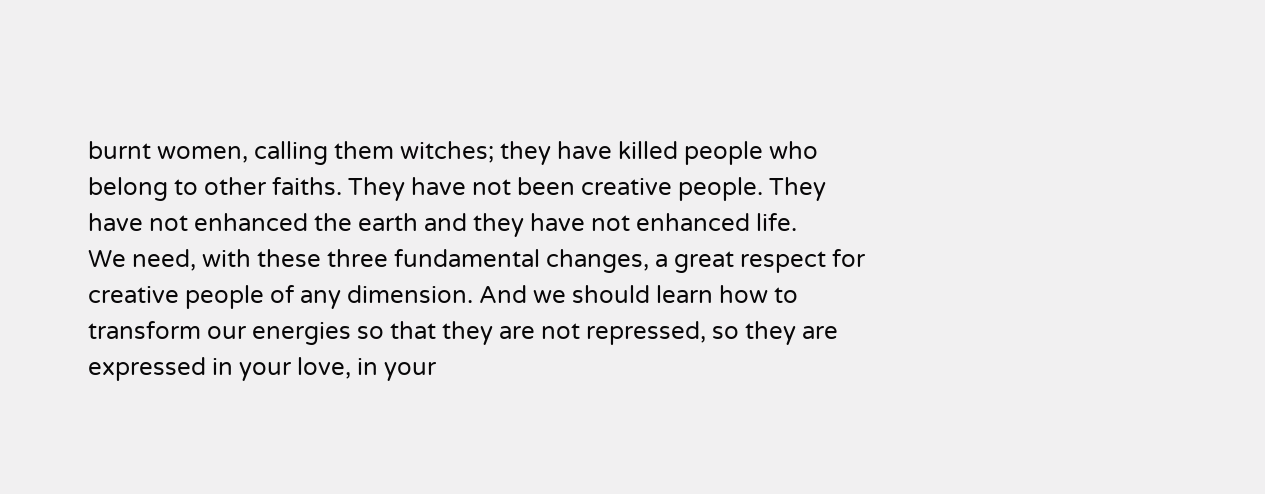burnt women, calling them witches; they have killed people who belong to other faiths. They have not been creative people. They have not enhanced the earth and they have not enhanced life.
We need, with these three fundamental changes, a great respect for creative people of any dimension. And we should learn how to transform our energies so that they are not repressed, so they are expressed in your love, in your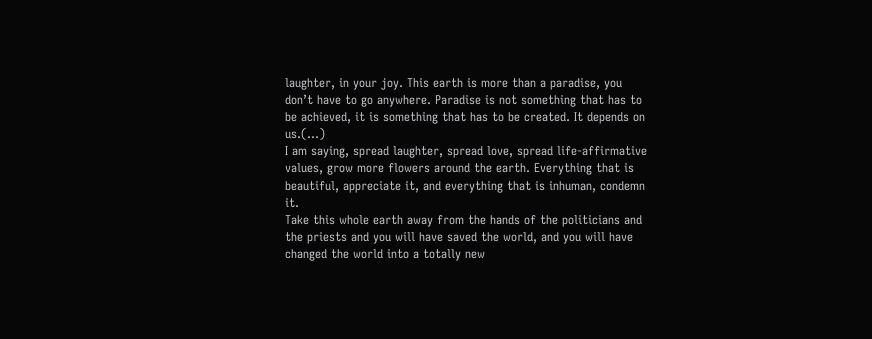laughter, in your joy. This earth is more than a paradise, you don’t have to go anywhere. Paradise is not something that has to be achieved, it is something that has to be created. It depends on us.(…)
I am saying, spread laughter, spread love, spread life-affirmative values, grow more flowers around the earth. Everything that is beautiful, appreciate it, and everything that is inhuman, condemn it.
Take this whole earth away from the hands of the politicians and the priests and you will have saved the world, and you will have changed the world into a totally new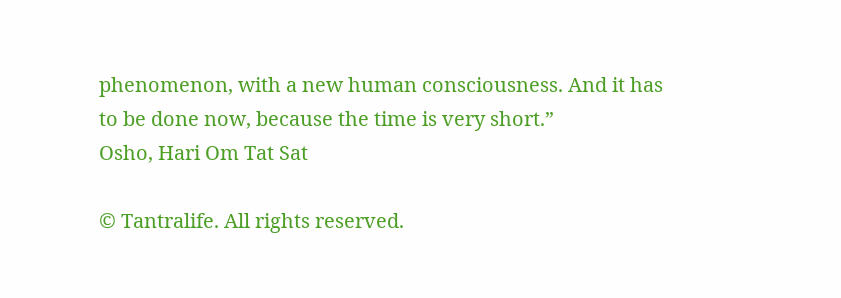phenomenon, with a new human consciousness. And it has to be done now, because the time is very short.”
Osho, Hari Om Tat Sat

© Tantralife. All rights reserved.